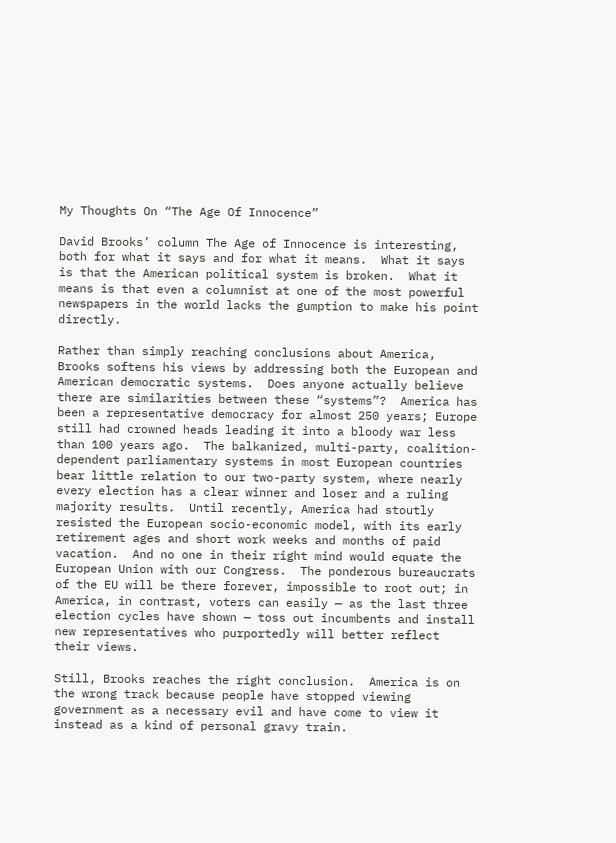My Thoughts On “The Age Of Innocence”

David Brooks’ column The Age of Innocence is interesting, both for what it says and for what it means.  What it says is that the American political system is broken.  What it means is that even a columnist at one of the most powerful newspapers in the world lacks the gumption to make his point directly.

Rather than simply reaching conclusions about America, Brooks softens his views by addressing both the European and American democratic systems.  Does anyone actually believe there are similarities between these “systems”?  America has been a representative democracy for almost 250 years; Europe still had crowned heads leading it into a bloody war less than 100 years ago.  The balkanized, multi-party, coalition-dependent parliamentary systems in most European countries bear little relation to our two-party system, where nearly every election has a clear winner and loser and a ruling majority results.  Until recently, America had stoutly resisted the European socio-economic model, with its early retirement ages and short work weeks and months of paid vacation.  And no one in their right mind would equate the European Union with our Congress.  The ponderous bureaucrats of the EU will be there forever, impossible to root out; in America, in contrast, voters can easily — as the last three election cycles have shown — toss out incumbents and install new representatives who purportedly will better reflect their views.

Still, Brooks reaches the right conclusion.  America is on the wrong track because people have stopped viewing government as a necessary evil and have come to view it instead as a kind of personal gravy train.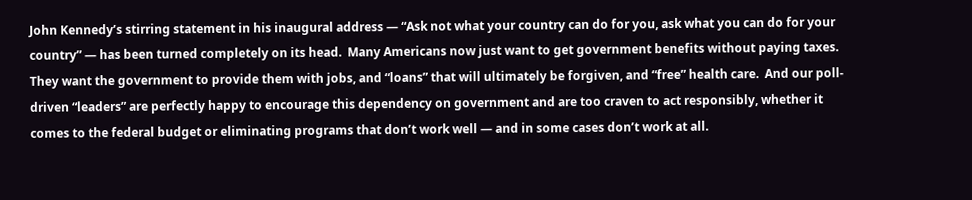John Kennedy’s stirring statement in his inaugural address — “Ask not what your country can do for you, ask what you can do for your country” — has been turned completely on its head.  Many Americans now just want to get government benefits without paying taxes.  They want the government to provide them with jobs, and “loans” that will ultimately be forgiven, and “free” health care.  And our poll-driven “leaders” are perfectly happy to encourage this dependency on government and are too craven to act responsibly, whether it comes to the federal budget or eliminating programs that don’t work well — and in some cases don’t work at all.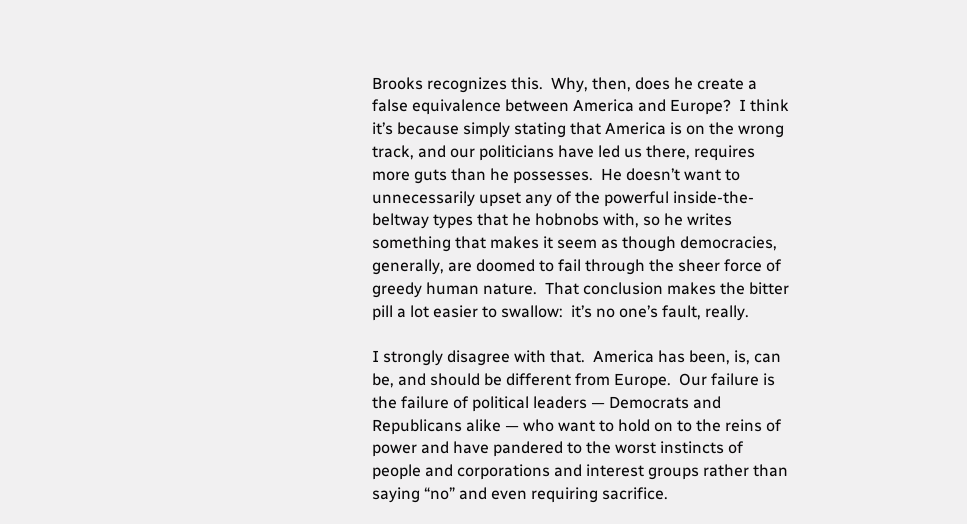Brooks recognizes this.  Why, then, does he create a false equivalence between America and Europe?  I think it’s because simply stating that America is on the wrong track, and our politicians have led us there, requires more guts than he possesses.  He doesn’t want to unnecessarily upset any of the powerful inside-the-beltway types that he hobnobs with, so he writes something that makes it seem as though democracies, generally, are doomed to fail through the sheer force of greedy human nature.  That conclusion makes the bitter pill a lot easier to swallow:  it’s no one’s fault, really.

I strongly disagree with that.  America has been, is, can be, and should be different from Europe.  Our failure is the failure of political leaders — Democrats and Republicans alike — who want to hold on to the reins of power and have pandered to the worst instincts of people and corporations and interest groups rather than saying “no” and even requiring sacrifice.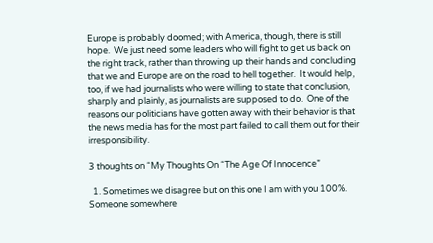Europe is probably doomed; with America, though, there is still hope.  We just need some leaders who will fight to get us back on the right track, rather than throwing up their hands and concluding that we and Europe are on the road to hell together.  It would help, too, if we had journalists who were willing to state that conclusion, sharply and plainly, as journalists are supposed to do.  One of the reasons our politicians have gotten away with their behavior is that the news media has for the most part failed to call them out for their irresponsibility.

3 thoughts on “My Thoughts On “The Age Of Innocence”

  1. Sometimes we disagree but on this one I am with you 100%. Someone somewhere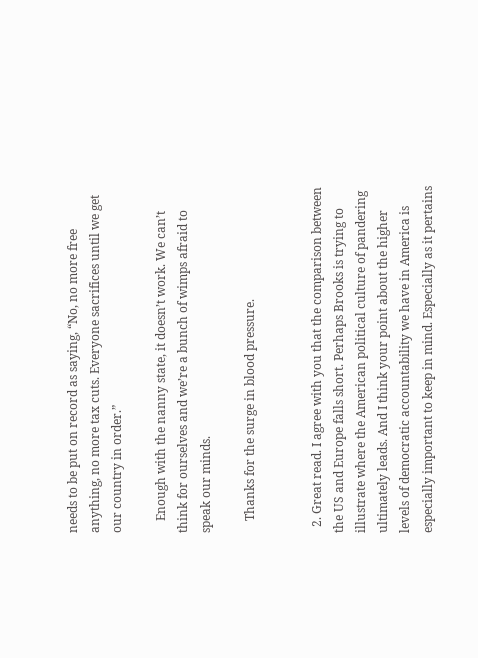needs to be put on record as saying, “No, no more free anything, no more tax cuts. Everyone sacrifices until we get our country in order.”

    Enough with the nanny state, it doesn’t work. We can’t think for ourselves and we’re a bunch of wimps afraid to speak our minds.

    Thanks for the surge in blood pressure.


  2. Great read. I agree with you that the comparison between the US and Europe falls short. Perhaps Brooks is trying to illustrate where the American political culture of pandering ultimately leads. And I think your point about the higher levels of democratic accountability we have in America is especially important to keep in mind. Especially as it pertains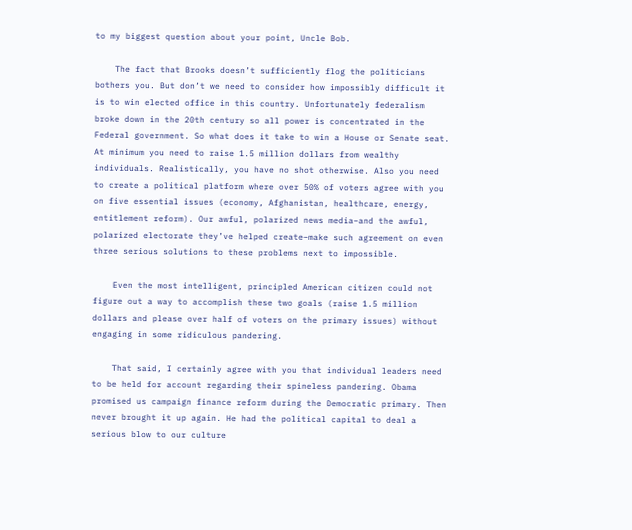to my biggest question about your point, Uncle Bob.

    The fact that Brooks doesn’t sufficiently flog the politicians bothers you. But don’t we need to consider how impossibly difficult it is to win elected office in this country. Unfortunately federalism broke down in the 20th century so all power is concentrated in the Federal government. So what does it take to win a House or Senate seat. At minimum you need to raise 1.5 million dollars from wealthy individuals. Realistically, you have no shot otherwise. Also you need to create a political platform where over 50% of voters agree with you on five essential issues (economy, Afghanistan, healthcare, energy, entitlement reform). Our awful, polarized news media–and the awful, polarized electorate they’ve helped create–make such agreement on even three serious solutions to these problems next to impossible.

    Even the most intelligent, principled American citizen could not figure out a way to accomplish these two goals (raise 1.5 million dollars and please over half of voters on the primary issues) without engaging in some ridiculous pandering.

    That said, I certainly agree with you that individual leaders need to be held for account regarding their spineless pandering. Obama promised us campaign finance reform during the Democratic primary. Then never brought it up again. He had the political capital to deal a serious blow to our culture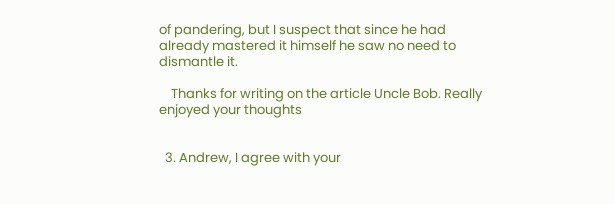of pandering, but I suspect that since he had already mastered it himself he saw no need to dismantle it.

    Thanks for writing on the article Uncle Bob. Really enjoyed your thoughts


  3. Andrew, I agree with your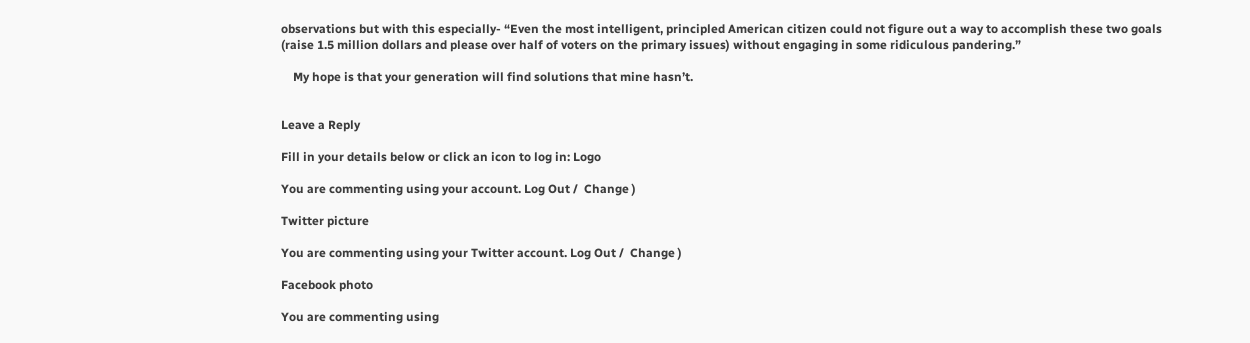observations but with this especially- “Even the most intelligent, principled American citizen could not figure out a way to accomplish these two goals (raise 1.5 million dollars and please over half of voters on the primary issues) without engaging in some ridiculous pandering.”

    My hope is that your generation will find solutions that mine hasn’t.


Leave a Reply

Fill in your details below or click an icon to log in: Logo

You are commenting using your account. Log Out /  Change )

Twitter picture

You are commenting using your Twitter account. Log Out /  Change )

Facebook photo

You are commenting using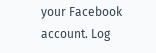your Facebook account. Log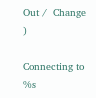Out /  Change )

Connecting to %s